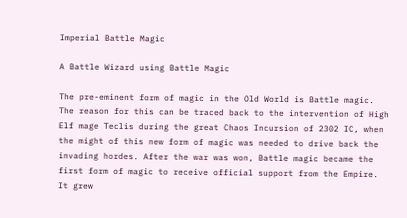Imperial Battle Magic

A Battle Wizard using Battle Magic

The pre-eminent form of magic in the Old World is Battle magic. The reason for this can be traced back to the intervention of High Elf mage Teclis during the great Chaos Incursion of 2302 IC, when the might of this new form of magic was needed to drive back the invading hordes. After the war was won, Battle magic became the first form of magic to receive official support from the Empire. It grew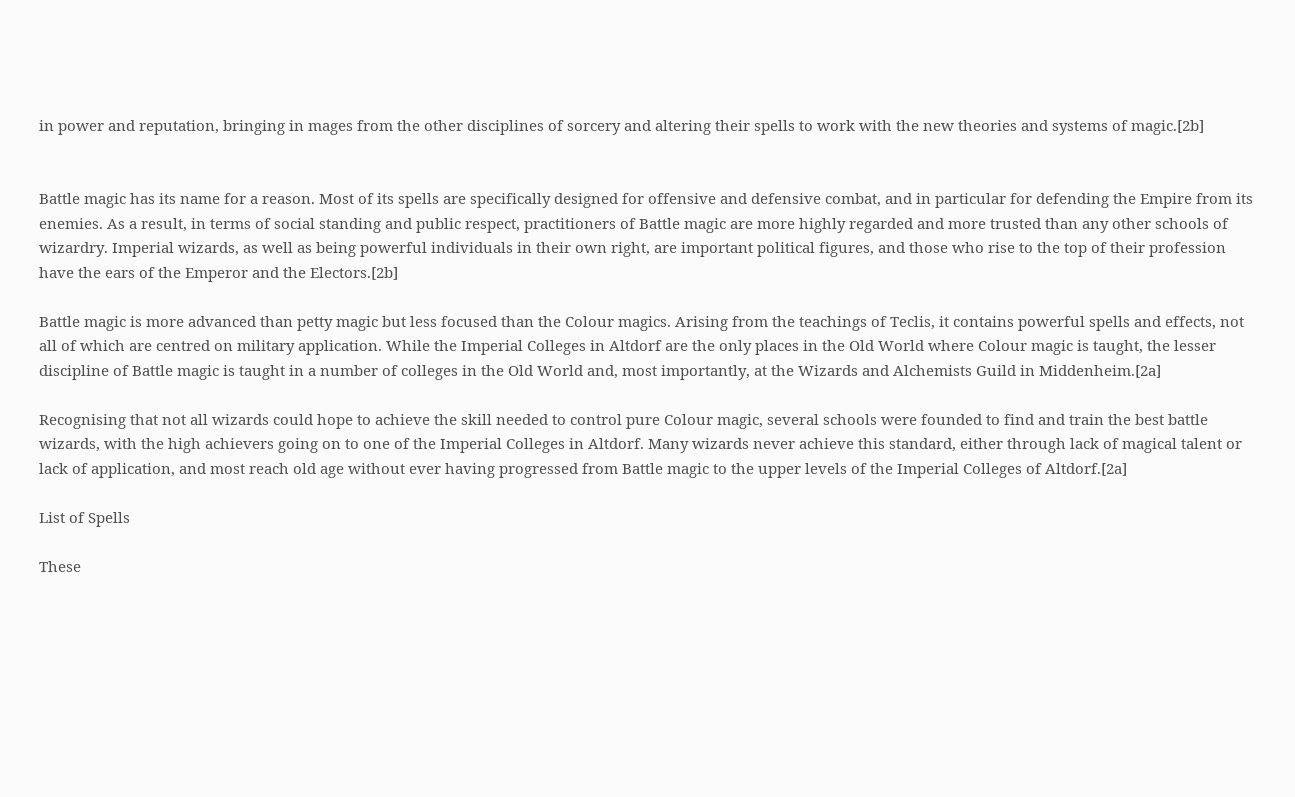in power and reputation, bringing in mages from the other disciplines of sorcery and altering their spells to work with the new theories and systems of magic.[2b]


Battle magic has its name for a reason. Most of its spells are specifically designed for offensive and defensive combat, and in particular for defending the Empire from its enemies. As a result, in terms of social standing and public respect, practitioners of Battle magic are more highly regarded and more trusted than any other schools of wizardry. Imperial wizards, as well as being powerful individuals in their own right, are important political figures, and those who rise to the top of their profession have the ears of the Emperor and the Electors.[2b]

Battle magic is more advanced than petty magic but less focused than the Colour magics. Arising from the teachings of Teclis, it contains powerful spells and effects, not all of which are centred on military application. While the Imperial Colleges in Altdorf are the only places in the Old World where Colour magic is taught, the lesser discipline of Battle magic is taught in a number of colleges in the Old World and, most importantly, at the Wizards and Alchemists Guild in Middenheim.[2a]

Recognising that not all wizards could hope to achieve the skill needed to control pure Colour magic, several schools were founded to find and train the best battle wizards, with the high achievers going on to one of the Imperial Colleges in Altdorf. Many wizards never achieve this standard, either through lack of magical talent or lack of application, and most reach old age without ever having progressed from Battle magic to the upper levels of the Imperial Colleges of Altdorf.[2a]

List of Spells

These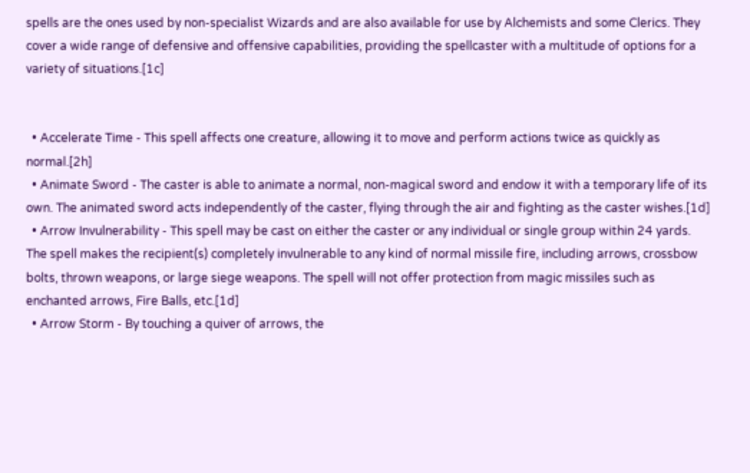spells are the ones used by non-specialist Wizards and are also available for use by Alchemists and some Clerics. They cover a wide range of defensive and offensive capabilities, providing the spellcaster with a multitude of options for a variety of situations.[1c]


  • Accelerate Time - This spell affects one creature, allowing it to move and perform actions twice as quickly as normal.[2h]
  • Animate Sword - The caster is able to animate a normal, non-magical sword and endow it with a temporary life of its own. The animated sword acts independently of the caster, flying through the air and fighting as the caster wishes.[1d]
  • Arrow Invulnerability - This spell may be cast on either the caster or any individual or single group within 24 yards. The spell makes the recipient(s) completely invulnerable to any kind of normal missile fire, including arrows, crossbow bolts, thrown weapons, or large siege weapons. The spell will not offer protection from magic missiles such as enchanted arrows, Fire Balls, etc.[1d]
  • Arrow Storm - By touching a quiver of arrows, the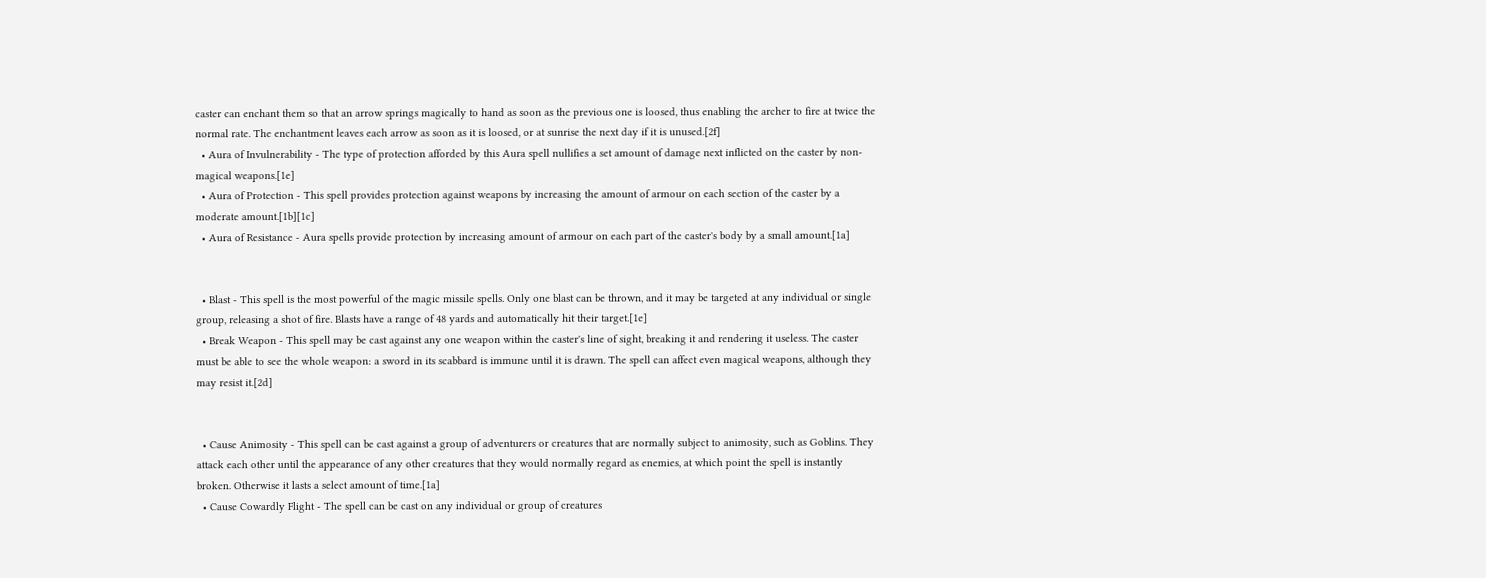caster can enchant them so that an arrow springs magically to hand as soon as the previous one is loosed, thus enabling the archer to fire at twice the normal rate. The enchantment leaves each arrow as soon as it is loosed, or at sunrise the next day if it is unused.[2f]
  • Aura of Invulnerability - The type of protection afforded by this Aura spell nullifies a set amount of damage next inflicted on the caster by non-magical weapons.[1e]
  • Aura of Protection - This spell provides protection against weapons by increasing the amount of armour on each section of the caster by a moderate amount.[1b][1c]
  • Aura of Resistance - Aura spells provide protection by increasing amount of armour on each part of the caster's body by a small amount.[1a]


  • Blast - This spell is the most powerful of the magic missile spells. Only one blast can be thrown, and it may be targeted at any individual or single group, releasing a shot of fire. Blasts have a range of 48 yards and automatically hit their target.[1e]
  • Break Weapon - This spell may be cast against any one weapon within the caster's line of sight, breaking it and rendering it useless. The caster must be able to see the whole weapon: a sword in its scabbard is immune until it is drawn. The spell can affect even magical weapons, although they may resist it.[2d]


  • Cause Animosity - This spell can be cast against a group of adventurers or creatures that are normally subject to animosity, such as Goblins. They attack each other until the appearance of any other creatures that they would normally regard as enemies, at which point the spell is instantly broken. Otherwise it lasts a select amount of time.[1a]
  • Cause Cowardly Flight - The spell can be cast on any individual or group of creatures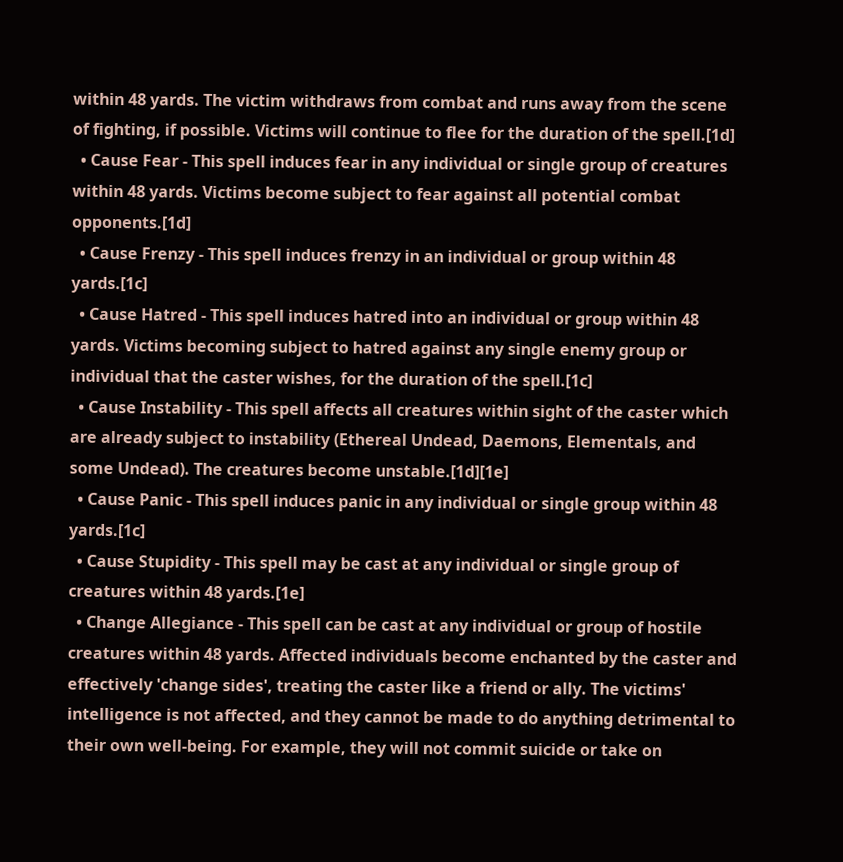within 48 yards. The victim withdraws from combat and runs away from the scene of fighting, if possible. Victims will continue to flee for the duration of the spell.[1d]
  • Cause Fear - This spell induces fear in any individual or single group of creatures within 48 yards. Victims become subject to fear against all potential combat opponents.[1d]
  • Cause Frenzy - This spell induces frenzy in an individual or group within 48 yards.[1c]
  • Cause Hatred - This spell induces hatred into an individual or group within 48 yards. Victims becoming subject to hatred against any single enemy group or individual that the caster wishes, for the duration of the spell.[1c]
  • Cause Instability - This spell affects all creatures within sight of the caster which are already subject to instability (Ethereal Undead, Daemons, Elementals, and some Undead). The creatures become unstable.[1d][1e]
  • Cause Panic - This spell induces panic in any individual or single group within 48 yards.[1c]
  • Cause Stupidity - This spell may be cast at any individual or single group of creatures within 48 yards.[1e]
  • Change Allegiance - This spell can be cast at any individual or group of hostile creatures within 48 yards. Affected individuals become enchanted by the caster and effectively 'change sides', treating the caster like a friend or ally. The victims' intelligence is not affected, and they cannot be made to do anything detrimental to their own well-being. For example, they will not commit suicide or take on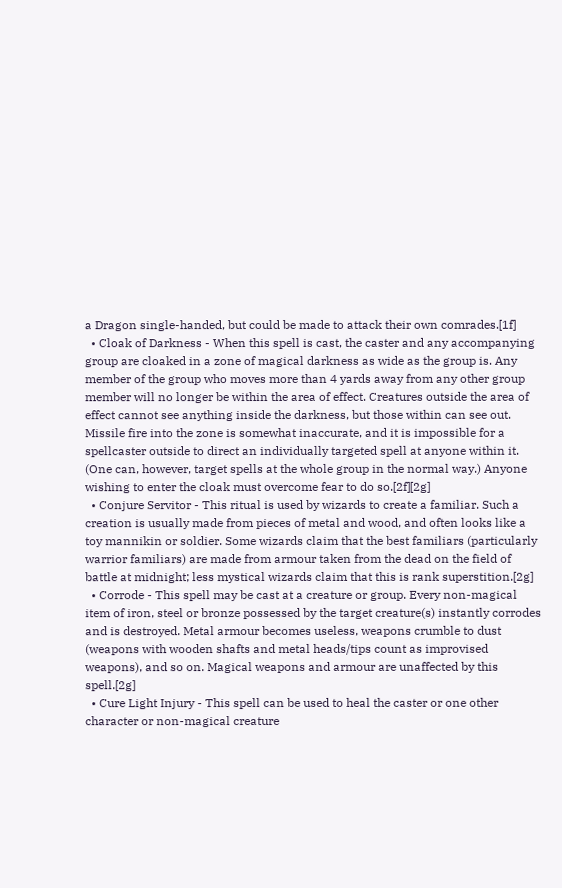a Dragon single-handed, but could be made to attack their own comrades.[1f]
  • Cloak of Darkness - When this spell is cast, the caster and any accompanying group are cloaked in a zone of magical darkness as wide as the group is. Any member of the group who moves more than 4 yards away from any other group member will no longer be within the area of effect. Creatures outside the area of effect cannot see anything inside the darkness, but those within can see out. Missile fire into the zone is somewhat inaccurate, and it is impossible for a spellcaster outside to direct an individually targeted spell at anyone within it. (One can, however, target spells at the whole group in the normal way.) Anyone wishing to enter the cloak must overcome fear to do so.[2f][2g]
  • Conjure Servitor - This ritual is used by wizards to create a familiar. Such a creation is usually made from pieces of metal and wood, and often looks like a toy mannikin or soldier. Some wizards claim that the best familiars (particularly warrior familiars) are made from armour taken from the dead on the field of battle at midnight; less mystical wizards claim that this is rank superstition.[2g]
  • Corrode - This spell may be cast at a creature or group. Every non-magical item of iron, steel or bronze possessed by the target creature(s) instantly corrodes and is destroyed. Metal armour becomes useless, weapons crumble to dust (weapons with wooden shafts and metal heads/tips count as improvised weapons), and so on. Magical weapons and armour are unaffected by this spell.[2g]
  • Cure Light Injury - This spell can be used to heal the caster or one other character or non-magical creature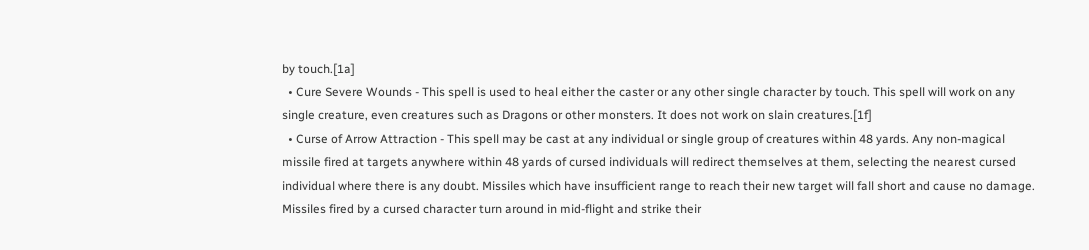by touch.[1a]
  • Cure Severe Wounds - This spell is used to heal either the caster or any other single character by touch. This spell will work on any single creature, even creatures such as Dragons or other monsters. It does not work on slain creatures.[1f]
  • Curse of Arrow Attraction - This spell may be cast at any individual or single group of creatures within 48 yards. Any non-magical missile fired at targets anywhere within 48 yards of cursed individuals will redirect themselves at them, selecting the nearest cursed individual where there is any doubt. Missiles which have insufficient range to reach their new target will fall short and cause no damage. Missiles fired by a cursed character turn around in mid-flight and strike their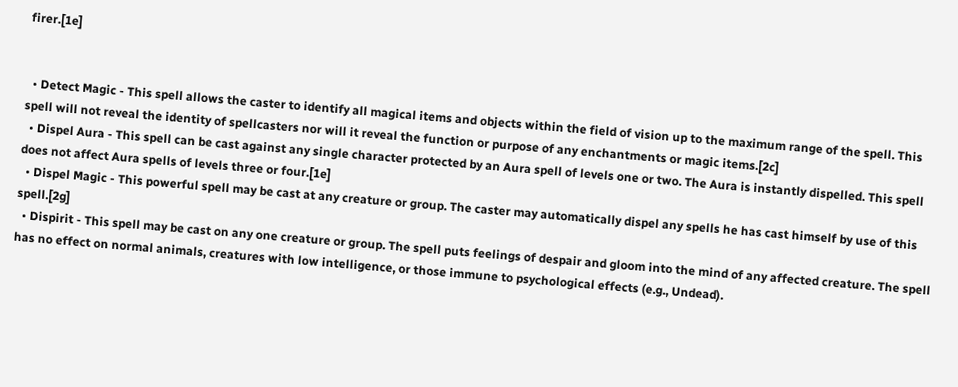firer.[1e]


  • Detect Magic - This spell allows the caster to identify all magical items and objects within the field of vision up to the maximum range of the spell. This spell will not reveal the identity of spellcasters nor will it reveal the function or purpose of any enchantments or magic items.[2c]
  • Dispel Aura - This spell can be cast against any single character protected by an Aura spell of levels one or two. The Aura is instantly dispelled. This spell does not affect Aura spells of levels three or four.[1e]
  • Dispel Magic - This powerful spell may be cast at any creature or group. The caster may automatically dispel any spells he has cast himself by use of this spell.[2g]
  • Dispirit - This spell may be cast on any one creature or group. The spell puts feelings of despair and gloom into the mind of any affected creature. The spell has no effect on normal animals, creatures with low intelligence, or those immune to psychological effects (e.g., Undead).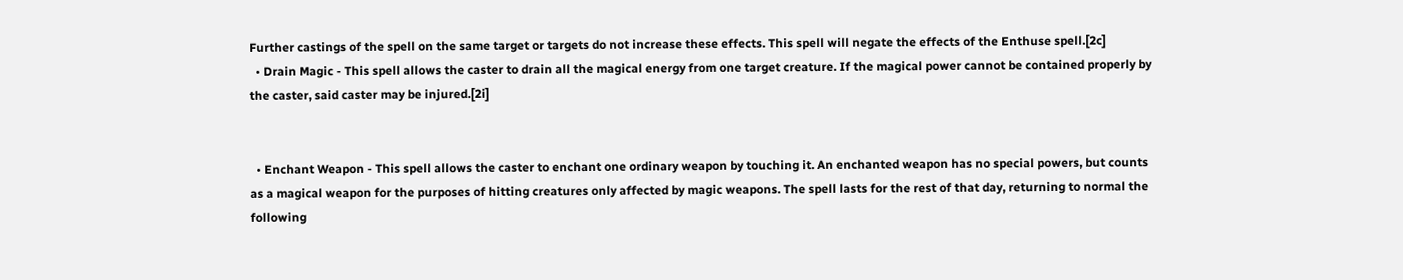Further castings of the spell on the same target or targets do not increase these effects. This spell will negate the effects of the Enthuse spell.[2c]
  • Drain Magic - This spell allows the caster to drain all the magical energy from one target creature. If the magical power cannot be contained properly by the caster, said caster may be injured.[2i]


  • Enchant Weapon - This spell allows the caster to enchant one ordinary weapon by touching it. An enchanted weapon has no special powers, but counts as a magical weapon for the purposes of hitting creatures only affected by magic weapons. The spell lasts for the rest of that day, returning to normal the following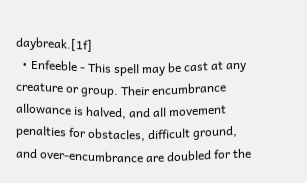daybreak.[1f]
  • Enfeeble - This spell may be cast at any creature or group. Their encumbrance allowance is halved, and all movement penalties for obstacles, difficult ground, and over-encumbrance are doubled for the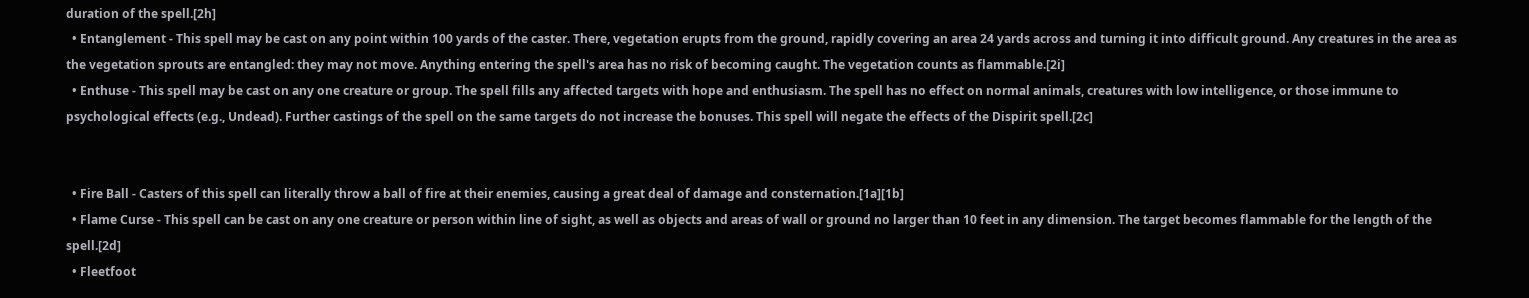duration of the spell.[2h]
  • Entanglement - This spell may be cast on any point within 100 yards of the caster. There, vegetation erupts from the ground, rapidly covering an area 24 yards across and turning it into difficult ground. Any creatures in the area as the vegetation sprouts are entangled: they may not move. Anything entering the spell's area has no risk of becoming caught. The vegetation counts as flammable.[2i]
  • Enthuse - This spell may be cast on any one creature or group. The spell fills any affected targets with hope and enthusiasm. The spell has no effect on normal animals, creatures with low intelligence, or those immune to psychological effects (e.g., Undead). Further castings of the spell on the same targets do not increase the bonuses. This spell will negate the effects of the Dispirit spell.[2c]


  • Fire Ball - Casters of this spell can literally throw a ball of fire at their enemies, causing a great deal of damage and consternation.[1a][1b]
  • Flame Curse - This spell can be cast on any one creature or person within line of sight, as well as objects and areas of wall or ground no larger than 10 feet in any dimension. The target becomes flammable for the length of the spell.[2d]
  • Fleetfoot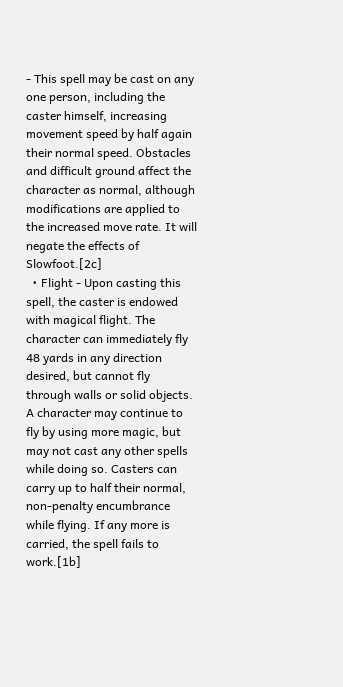- This spell may be cast on any one person, including the caster himself, increasing movement speed by half again their normal speed. Obstacles and difficult ground affect the character as normal, although modifications are applied to the increased move rate. It will negate the effects of Slowfoot.[2c]
  • Flight - Upon casting this spell, the caster is endowed with magical flight. The character can immediately fly 48 yards in any direction desired, but cannot fly through walls or solid objects. A character may continue to fly by using more magic, but may not cast any other spells while doing so. Casters can carry up to half their normal, non-penalty encumbrance while flying. If any more is carried, the spell fails to work.[1b]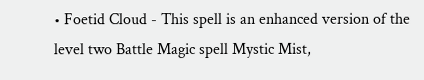• Foetid Cloud - This spell is an enhanced version of the level two Battle Magic spell Mystic Mist,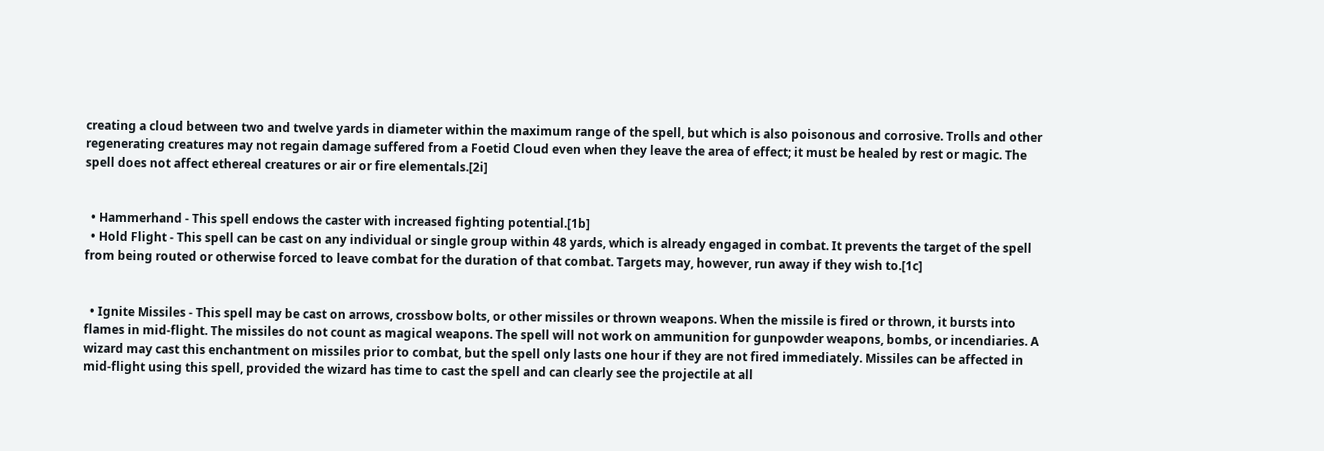creating a cloud between two and twelve yards in diameter within the maximum range of the spell, but which is also poisonous and corrosive. Trolls and other regenerating creatures may not regain damage suffered from a Foetid Cloud even when they leave the area of effect; it must be healed by rest or magic. The spell does not affect ethereal creatures or air or fire elementals.[2i]


  • Hammerhand - This spell endows the caster with increased fighting potential.[1b]
  • Hold Flight - This spell can be cast on any individual or single group within 48 yards, which is already engaged in combat. It prevents the target of the spell from being routed or otherwise forced to leave combat for the duration of that combat. Targets may, however, run away if they wish to.[1c]


  • Ignite Missiles - This spell may be cast on arrows, crossbow bolts, or other missiles or thrown weapons. When the missile is fired or thrown, it bursts into flames in mid-flight. The missiles do not count as magical weapons. The spell will not work on ammunition for gunpowder weapons, bombs, or incendiaries. A wizard may cast this enchantment on missiles prior to combat, but the spell only lasts one hour if they are not fired immediately. Missiles can be affected in mid-flight using this spell, provided the wizard has time to cast the spell and can clearly see the projectile at all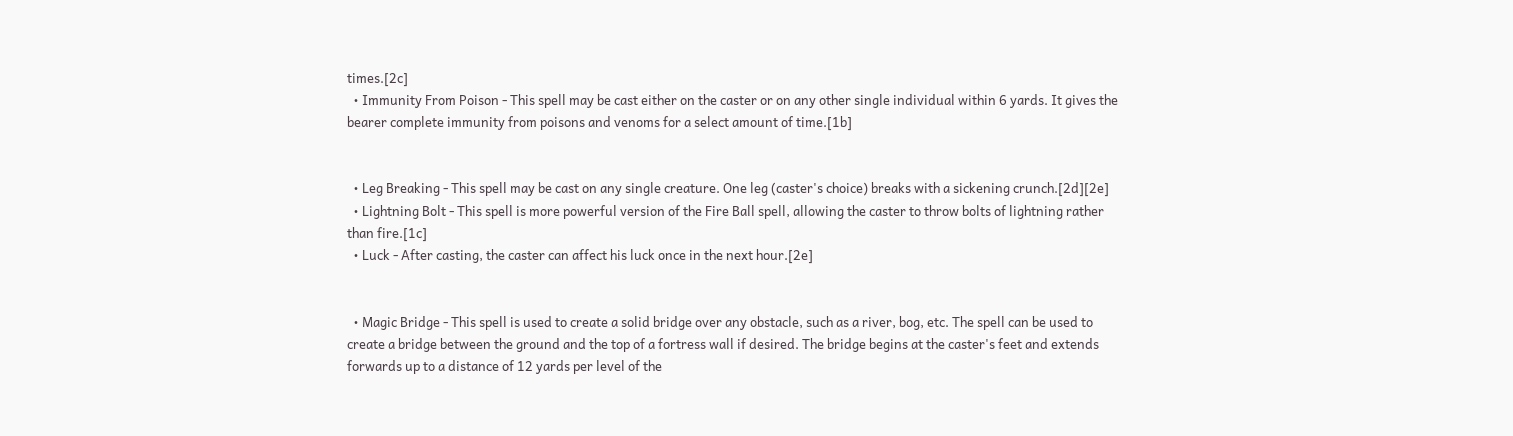times.[2c]
  • Immunity From Poison - This spell may be cast either on the caster or on any other single individual within 6 yards. It gives the bearer complete immunity from poisons and venoms for a select amount of time.[1b]


  • Leg Breaking - This spell may be cast on any single creature. One leg (caster's choice) breaks with a sickening crunch.[2d][2e]
  • Lightning Bolt - This spell is more powerful version of the Fire Ball spell, allowing the caster to throw bolts of lightning rather than fire.[1c]
  • Luck - After casting, the caster can affect his luck once in the next hour.[2e]


  • Magic Bridge - This spell is used to create a solid bridge over any obstacle, such as a river, bog, etc. The spell can be used to create a bridge between the ground and the top of a fortress wall if desired. The bridge begins at the caster's feet and extends forwards up to a distance of 12 yards per level of the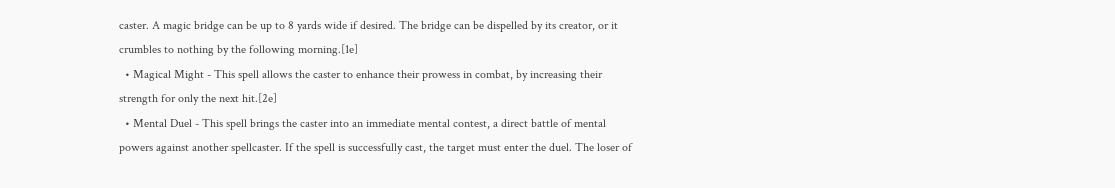caster. A magic bridge can be up to 8 yards wide if desired. The bridge can be dispelled by its creator, or it crumbles to nothing by the following morning.[1e]
  • Magical Might - This spell allows the caster to enhance their prowess in combat, by increasing their strength for only the next hit.[2e]
  • Mental Duel - This spell brings the caster into an immediate mental contest, a direct battle of mental powers against another spellcaster. If the spell is successfully cast, the target must enter the duel. The loser of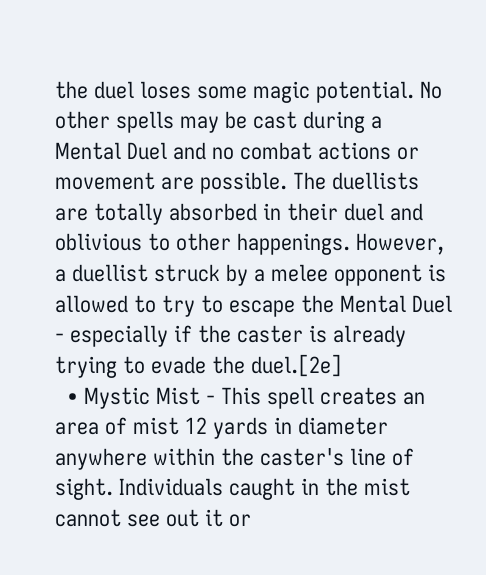the duel loses some magic potential. No other spells may be cast during a Mental Duel and no combat actions or movement are possible. The duellists are totally absorbed in their duel and oblivious to other happenings. However, a duellist struck by a melee opponent is allowed to try to escape the Mental Duel - especially if the caster is already trying to evade the duel.[2e]
  • Mystic Mist - This spell creates an area of mist 12 yards in diameter anywhere within the caster's line of sight. Individuals caught in the mist cannot see out it or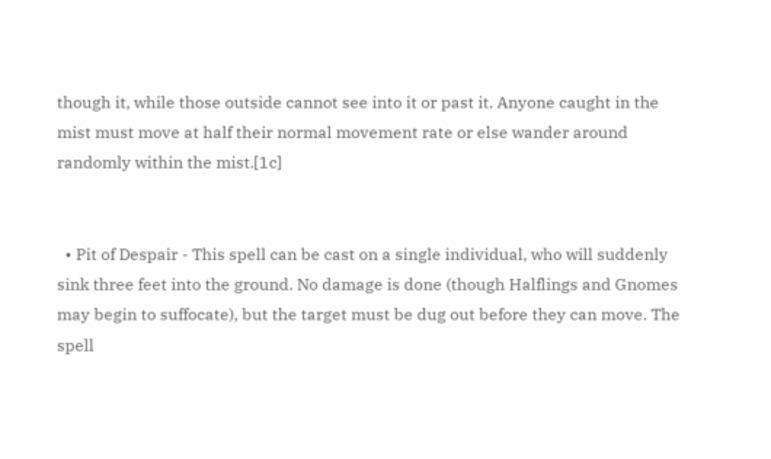though it, while those outside cannot see into it or past it. Anyone caught in the mist must move at half their normal movement rate or else wander around randomly within the mist.[1c]


  • Pit of Despair - This spell can be cast on a single individual, who will suddenly sink three feet into the ground. No damage is done (though Halflings and Gnomes may begin to suffocate), but the target must be dug out before they can move. The spell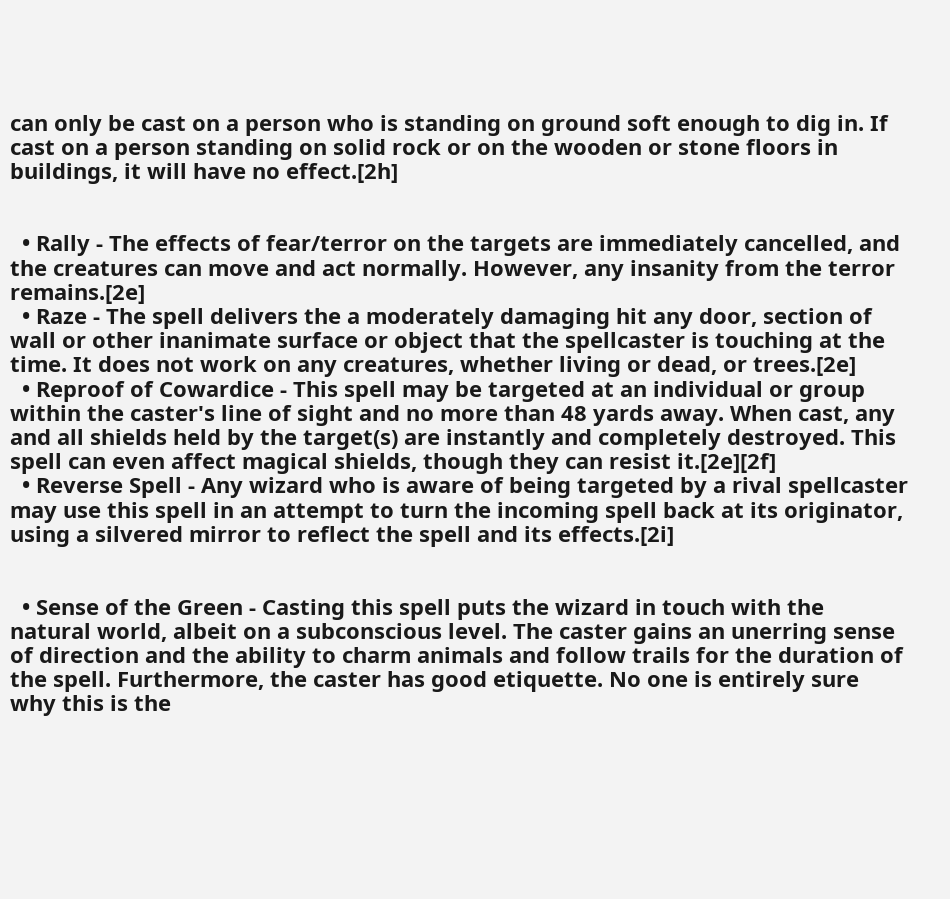can only be cast on a person who is standing on ground soft enough to dig in. If cast on a person standing on solid rock or on the wooden or stone floors in buildings, it will have no effect.[2h]


  • Rally - The effects of fear/terror on the targets are immediately cancelled, and the creatures can move and act normally. However, any insanity from the terror remains.[2e]
  • Raze - The spell delivers the a moderately damaging hit any door, section of wall or other inanimate surface or object that the spellcaster is touching at the time. It does not work on any creatures, whether living or dead, or trees.[2e]
  • Reproof of Cowardice - This spell may be targeted at an individual or group within the caster's line of sight and no more than 48 yards away. When cast, any and all shields held by the target(s) are instantly and completely destroyed. This spell can even affect magical shields, though they can resist it.[2e][2f]
  • Reverse Spell - Any wizard who is aware of being targeted by a rival spellcaster may use this spell in an attempt to turn the incoming spell back at its originator, using a silvered mirror to reflect the spell and its effects.[2i]


  • Sense of the Green - Casting this spell puts the wizard in touch with the natural world, albeit on a subconscious level. The caster gains an unerring sense of direction and the ability to charm animals and follow trails for the duration of the spell. Furthermore, the caster has good etiquette. No one is entirely sure why this is the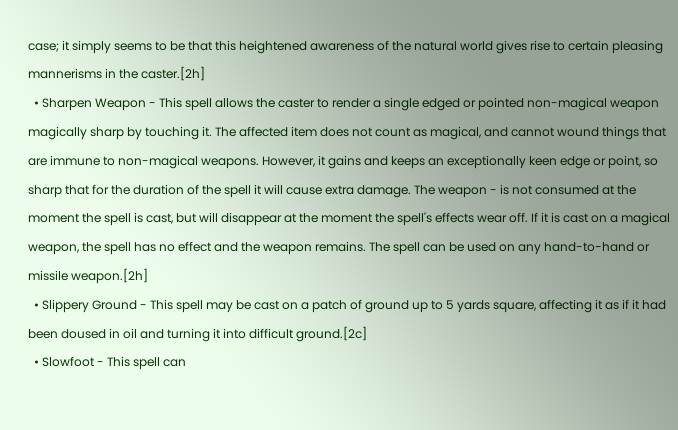case; it simply seems to be that this heightened awareness of the natural world gives rise to certain pleasing mannerisms in the caster.[2h]
  • Sharpen Weapon - This spell allows the caster to render a single edged or pointed non-magical weapon magically sharp by touching it. The affected item does not count as magical, and cannot wound things that are immune to non-magical weapons. However, it gains and keeps an exceptionally keen edge or point, so sharp that for the duration of the spell it will cause extra damage. The weapon - is not consumed at the moment the spell is cast, but will disappear at the moment the spell's effects wear off. If it is cast on a magical weapon, the spell has no effect and the weapon remains. The spell can be used on any hand-to-hand or missile weapon.[2h]
  • Slippery Ground - This spell may be cast on a patch of ground up to 5 yards square, affecting it as if it had been doused in oil and turning it into difficult ground.[2c]
  • Slowfoot - This spell can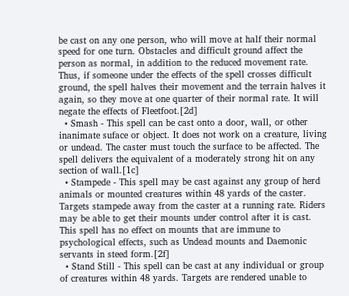be cast on any one person, who will move at half their normal speed for one turn. Obstacles and difficult ground affect the person as normal, in addition to the reduced movement rate. Thus, if someone under the effects of the spell crosses difficult ground, the spell halves their movement and the terrain halves it again, so they move at one quarter of their normal rate. It will negate the effects of Fleetfoot.[2d]
  • Smash - This spell can be cast onto a door, wall, or other inanimate suface or object. It does not work on a creature, living or undead. The caster must touch the surface to be affected. The spell delivers the equivalent of a moderately strong hit on any section of wall.[1c]
  • Stampede - This spell may be cast against any group of herd animals or mounted creatures within 48 yards of the caster. Targets stampede away from the caster at a running rate. Riders may be able to get their mounts under control after it is cast. This spell has no effect on mounts that are immune to psychological effects, such as Undead mounts and Daemonic servants in steed form.[2f]
  • Stand Still - This spell can be cast at any individual or group of creatures within 48 yards. Targets are rendered unable to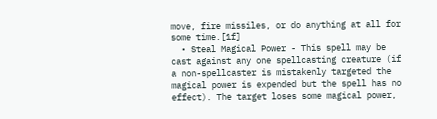move, fire missiles, or do anything at all for some time.[1f]
  • Steal Magical Power - This spell may be cast against any one spellcasting creature (if a non-spellcaster is mistakenly targeted the magical power is expended but the spell has no effect). The target loses some magical power,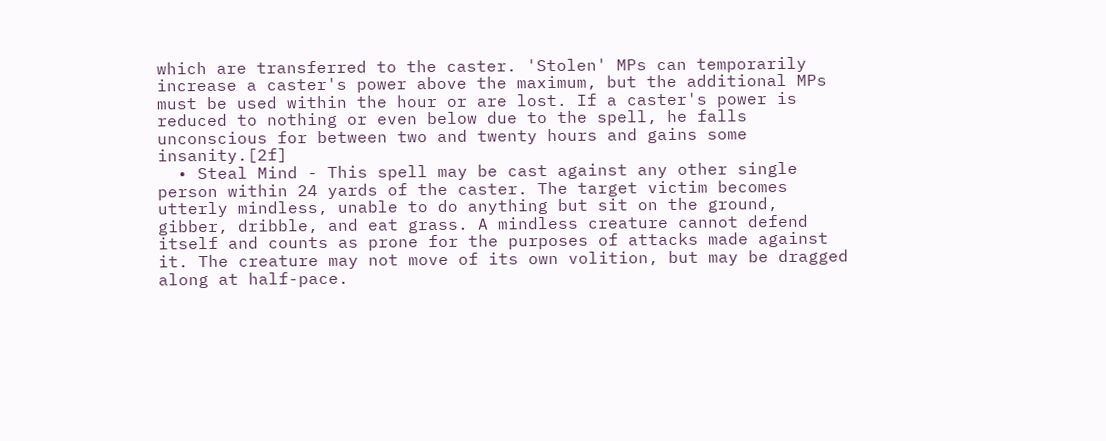which are transferred to the caster. 'Stolen' MPs can temporarily increase a caster's power above the maximum, but the additional MPs must be used within the hour or are lost. If a caster's power is reduced to nothing or even below due to the spell, he falls unconscious for between two and twenty hours and gains some insanity.[2f]
  • Steal Mind - This spell may be cast against any other single person within 24 yards of the caster. The target victim becomes utterly mindless, unable to do anything but sit on the ground, gibber, dribble, and eat grass. A mindless creature cannot defend itself and counts as prone for the purposes of attacks made against it. The creature may not move of its own volition, but may be dragged along at half-pace.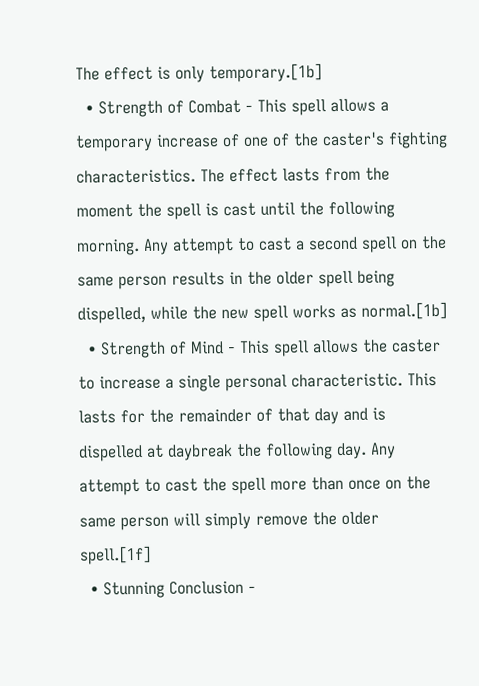The effect is only temporary.[1b]
  • Strength of Combat - This spell allows a temporary increase of one of the caster's fighting characteristics. The effect lasts from the moment the spell is cast until the following morning. Any attempt to cast a second spell on the same person results in the older spell being dispelled, while the new spell works as normal.[1b]
  • Strength of Mind - This spell allows the caster to increase a single personal characteristic. This lasts for the remainder of that day and is dispelled at daybreak the following day. Any attempt to cast the spell more than once on the same person will simply remove the older spell.[1f]
  • Stunning Conclusion -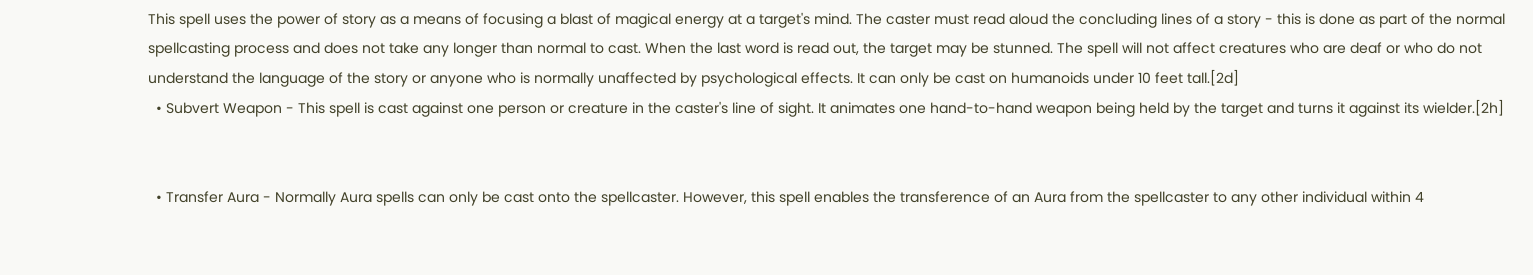This spell uses the power of story as a means of focusing a blast of magical energy at a target's mind. The caster must read aloud the concluding lines of a story - this is done as part of the normal spellcasting process and does not take any longer than normal to cast. When the last word is read out, the target may be stunned. The spell will not affect creatures who are deaf or who do not understand the language of the story or anyone who is normally unaffected by psychological effects. It can only be cast on humanoids under 10 feet tall.[2d]
  • Subvert Weapon - This spell is cast against one person or creature in the caster's line of sight. It animates one hand-to-hand weapon being held by the target and turns it against its wielder.[2h]


  • Transfer Aura - Normally Aura spells can only be cast onto the spellcaster. However, this spell enables the transference of an Aura from the spellcaster to any other individual within 4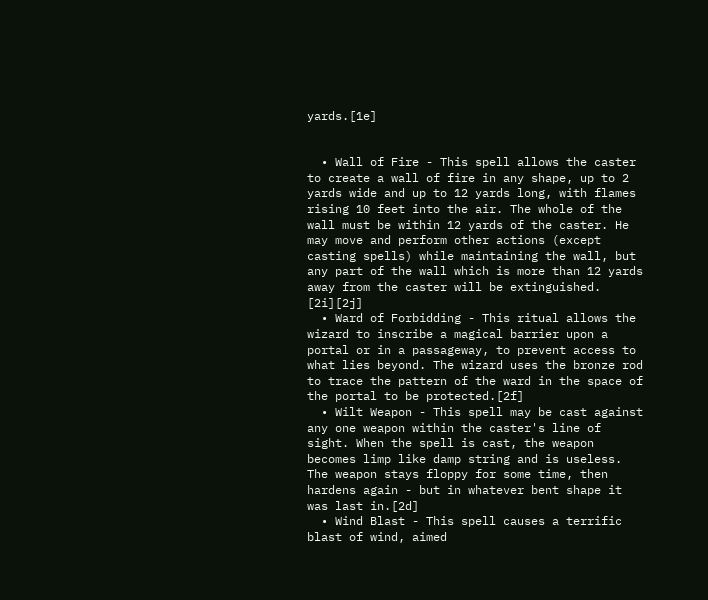yards.[1e]


  • Wall of Fire - This spell allows the caster to create a wall of fire in any shape, up to 2 yards wide and up to 12 yards long, with flames rising 10 feet into the air. The whole of the wall must be within 12 yards of the caster. He may move and perform other actions (except casting spells) while maintaining the wall, but any part of the wall which is more than 12 yards away from the caster will be extinguished. [2i][2j]
  • Ward of Forbidding - This ritual allows the wizard to inscribe a magical barrier upon a portal or in a passageway, to prevent access to what lies beyond. The wizard uses the bronze rod to trace the pattern of the ward in the space of the portal to be protected.[2f]
  • Wilt Weapon - This spell may be cast against any one weapon within the caster's line of sight. When the spell is cast, the weapon becomes limp like damp string and is useless. The weapon stays floppy for some time, then hardens again - but in whatever bent shape it was last in.[2d]
  • Wind Blast - This spell causes a terrific blast of wind, aimed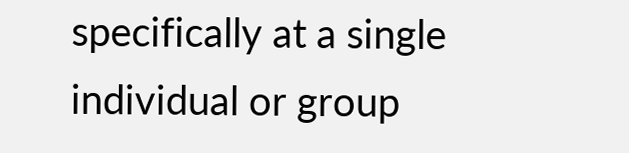specifically at a single individual or group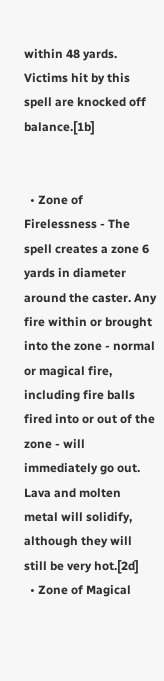within 48 yards. Victims hit by this spell are knocked off balance.[1b]


  • Zone of Firelessness - The spell creates a zone 6 yards in diameter around the caster. Any fire within or brought into the zone - normal or magical fire, including fire balls fired into or out of the zone - will immediately go out. Lava and molten metal will solidify, although they will still be very hot.[2d]
  • Zone of Magical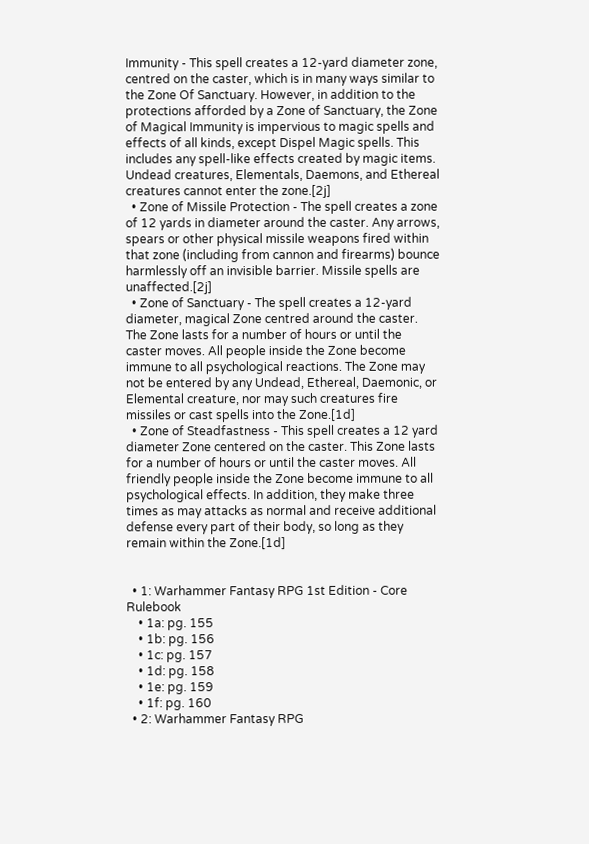Immunity - This spell creates a 12-yard diameter zone, centred on the caster, which is in many ways similar to the Zone Of Sanctuary. However, in addition to the protections afforded by a Zone of Sanctuary, the Zone of Magical Immunity is impervious to magic spells and effects of all kinds, except Dispel Magic spells. This includes any spell-like effects created by magic items. Undead creatures, Elementals, Daemons, and Ethereal creatures cannot enter the zone.[2j]
  • Zone of Missile Protection - The spell creates a zone of 12 yards in diameter around the caster. Any arrows, spears or other physical missile weapons fired within that zone (including from cannon and firearms) bounce harmlessly off an invisible barrier. Missile spells are unaffected.[2j]
  • Zone of Sanctuary - The spell creates a 12-yard diameter, magical Zone centred around the caster. The Zone lasts for a number of hours or until the caster moves. All people inside the Zone become immune to all psychological reactions. The Zone may not be entered by any Undead, Ethereal, Daemonic, or Elemental creature, nor may such creatures fire missiles or cast spells into the Zone.[1d]
  • Zone of Steadfastness - This spell creates a 12 yard diameter Zone centered on the caster. This Zone lasts for a number of hours or until the caster moves. All friendly people inside the Zone become immune to all psychological effects. In addition, they make three times as may attacks as normal and receive additional defense every part of their body, so long as they remain within the Zone.[1d]


  • 1: Warhammer Fantasy RPG 1st Edition - Core Rulebook
    • 1a: pg. 155
    • 1b: pg. 156
    • 1c: pg. 157
    • 1d: pg. 158
    • 1e: pg. 159
    • 1f: pg. 160
  • 2: Warhammer Fantasy RPG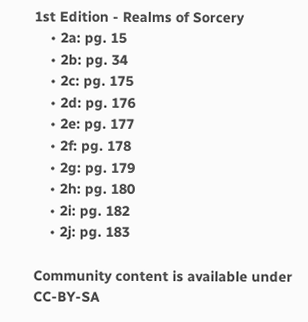1st Edition - Realms of Sorcery
    • 2a: pg. 15
    • 2b: pg. 34
    • 2c: pg. 175
    • 2d: pg. 176
    • 2e: pg. 177
    • 2f: pg. 178
    • 2g: pg. 179
    • 2h: pg. 180
    • 2i: pg. 182
    • 2j: pg. 183

Community content is available under CC-BY-SA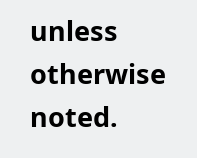unless otherwise noted.